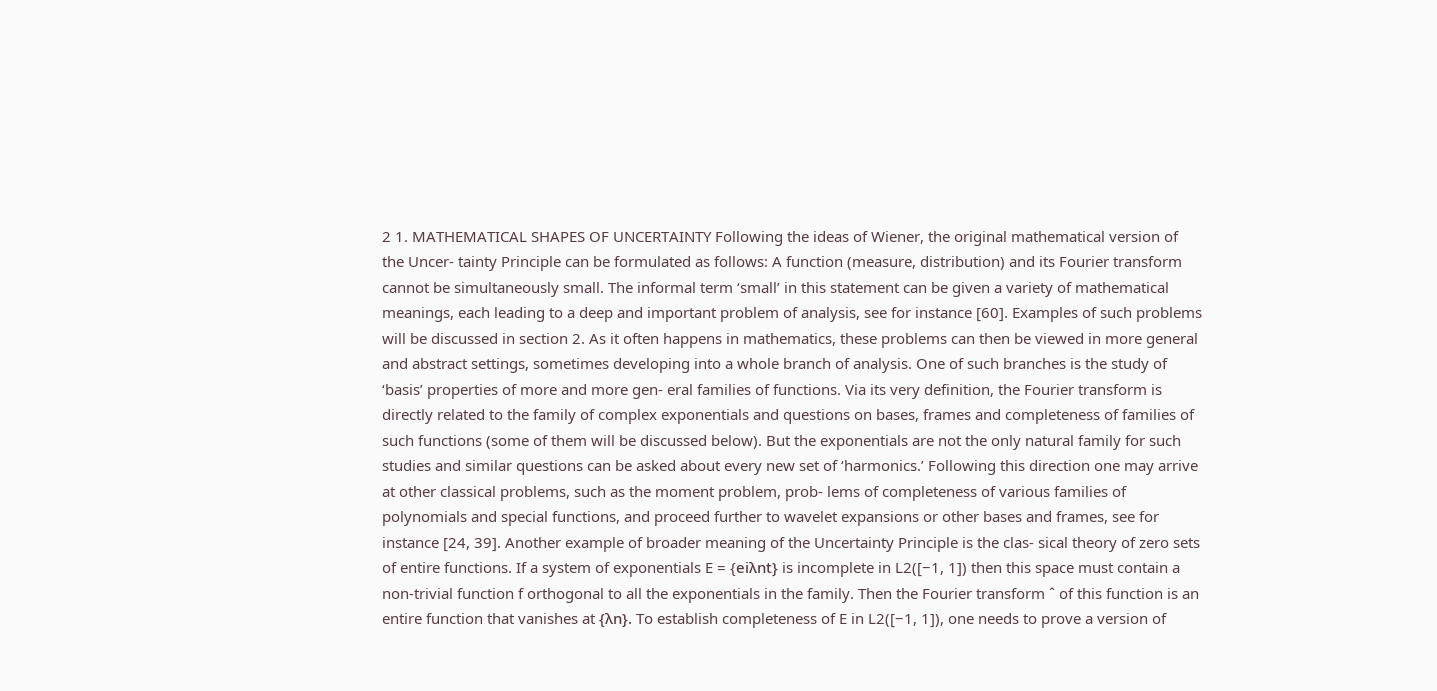2 1. MATHEMATICAL SHAPES OF UNCERTAINTY Following the ideas of Wiener, the original mathematical version of the Uncer- tainty Principle can be formulated as follows: A function (measure, distribution) and its Fourier transform cannot be simultaneously small. The informal term ‘small’ in this statement can be given a variety of mathematical meanings, each leading to a deep and important problem of analysis, see for instance [60]. Examples of such problems will be discussed in section 2. As it often happens in mathematics, these problems can then be viewed in more general and abstract settings, sometimes developing into a whole branch of analysis. One of such branches is the study of ‘basis’ properties of more and more gen- eral families of functions. Via its very definition, the Fourier transform is directly related to the family of complex exponentials and questions on bases, frames and completeness of families of such functions (some of them will be discussed below). But the exponentials are not the only natural family for such studies and similar questions can be asked about every new set of ‘harmonics.’ Following this direction one may arrive at other classical problems, such as the moment problem, prob- lems of completeness of various families of polynomials and special functions, and proceed further to wavelet expansions or other bases and frames, see for instance [24, 39]. Another example of broader meaning of the Uncertainty Principle is the clas- sical theory of zero sets of entire functions. If a system of exponentials E = {eiλnt} is incomplete in L2([−1, 1]) then this space must contain a non-trivial function f orthogonal to all the exponentials in the family. Then the Fourier transform ˆ of this function is an entire function that vanishes at {λn}. To establish completeness of E in L2([−1, 1]), one needs to prove a version of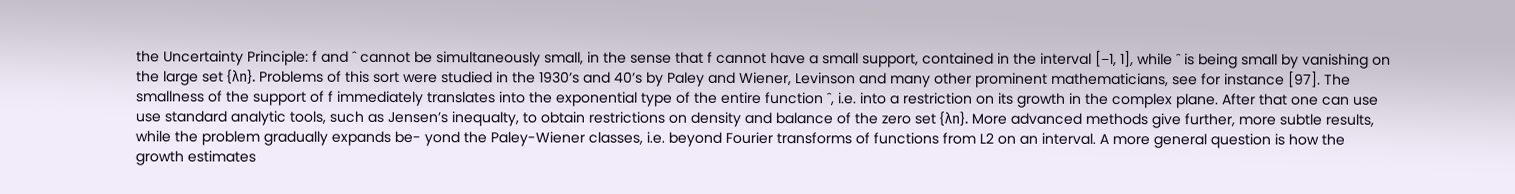the Uncertainty Principle: f and ˆ cannot be simultaneously small, in the sense that f cannot have a small support, contained in the interval [−1, 1], while ˆ is being small by vanishing on the large set {λn}. Problems of this sort were studied in the 1930’s and 40’s by Paley and Wiener, Levinson and many other prominent mathematicians, see for instance [97]. The smallness of the support of f immediately translates into the exponential type of the entire function ˆ, i.e. into a restriction on its growth in the complex plane. After that one can use use standard analytic tools, such as Jensen’s inequalty, to obtain restrictions on density and balance of the zero set {λn}. More advanced methods give further, more subtle results, while the problem gradually expands be- yond the Paley-Wiener classes, i.e. beyond Fourier transforms of functions from L2 on an interval. A more general question is how the growth estimates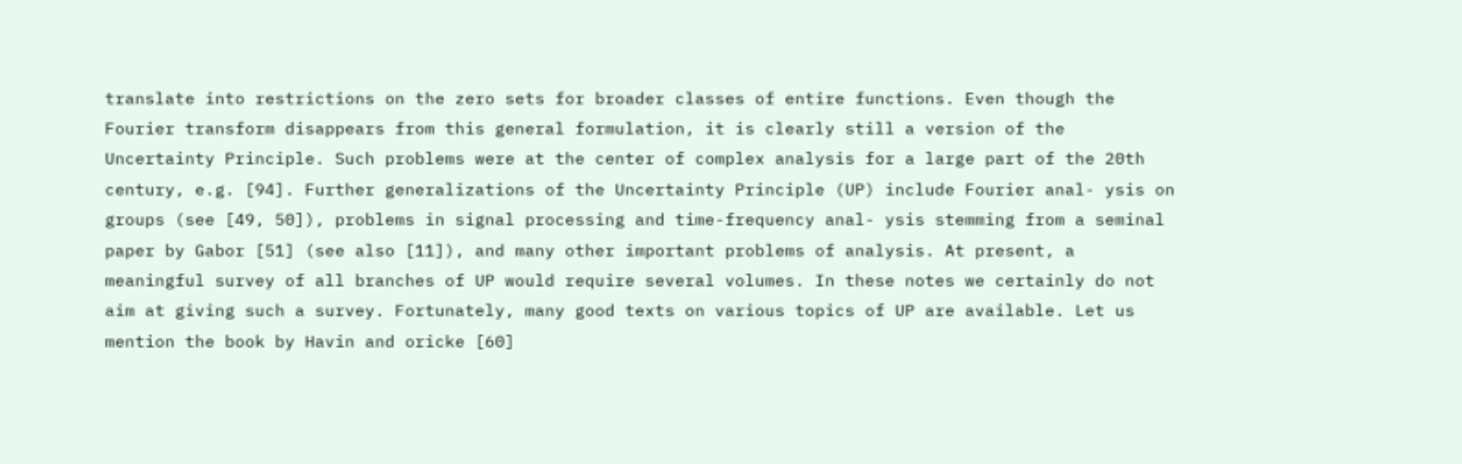translate into restrictions on the zero sets for broader classes of entire functions. Even though the Fourier transform disappears from this general formulation, it is clearly still a version of the Uncertainty Principle. Such problems were at the center of complex analysis for a large part of the 20th century, e.g. [94]. Further generalizations of the Uncertainty Principle (UP) include Fourier anal- ysis on groups (see [49, 50]), problems in signal processing and time-frequency anal- ysis stemming from a seminal paper by Gabor [51] (see also [11]), and many other important problems of analysis. At present, a meaningful survey of all branches of UP would require several volumes. In these notes we certainly do not aim at giving such a survey. Fortunately, many good texts on various topics of UP are available. Let us mention the book by Havin and oricke [60]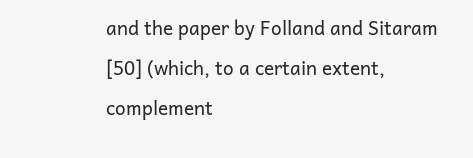and the paper by Folland and Sitaram [50] (which, to a certain extent, complement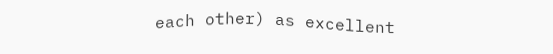each other) as excellent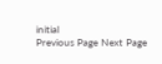initial
Previous Page Next Page